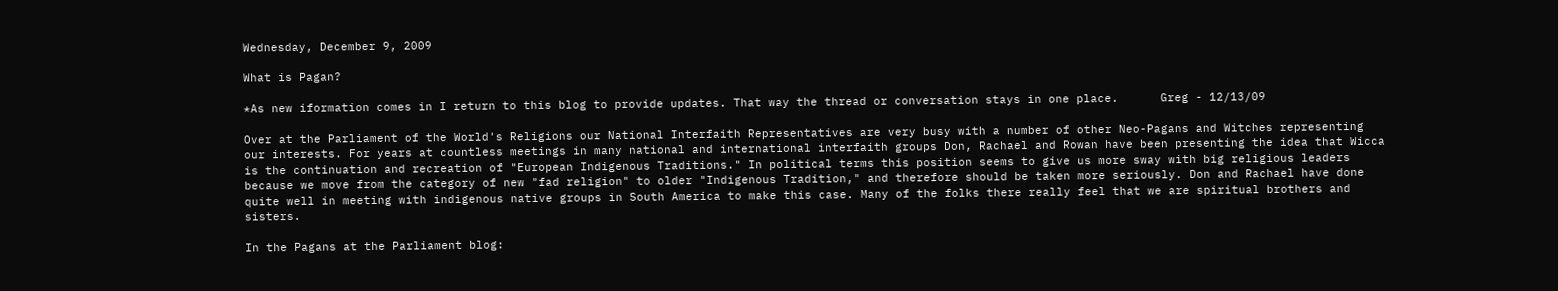Wednesday, December 9, 2009

What is Pagan?

*As new iformation comes in I return to this blog to provide updates. That way the thread or conversation stays in one place.      Greg - 12/13/09

Over at the Parliament of the World's Religions our National Interfaith Representatives are very busy with a number of other Neo-Pagans and Witches representing our interests. For years at countless meetings in many national and international interfaith groups Don, Rachael and Rowan have been presenting the idea that Wicca is the continuation and recreation of "European Indigenous Traditions." In political terms this position seems to give us more sway with big religious leaders because we move from the category of new "fad religion" to older "Indigenous Tradition," and therefore should be taken more seriously. Don and Rachael have done quite well in meeting with indigenous native groups in South America to make this case. Many of the folks there really feel that we are spiritual brothers and sisters.

In the Pagans at the Parliament blog: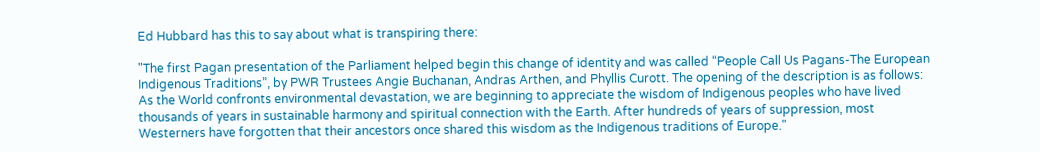Ed Hubbard has this to say about what is transpiring there:

"The first Pagan presentation of the Parliament helped begin this change of identity and was called “People Call Us Pagans-The European Indigenous Traditions”, by PWR Trustees Angie Buchanan, Andras Arthen, and Phyllis Curott. The opening of the description is as follows: As the World confronts environmental devastation, we are beginning to appreciate the wisdom of Indigenous peoples who have lived thousands of years in sustainable harmony and spiritual connection with the Earth. After hundreds of years of suppression, most Westerners have forgotten that their ancestors once shared this wisdom as the Indigenous traditions of Europe."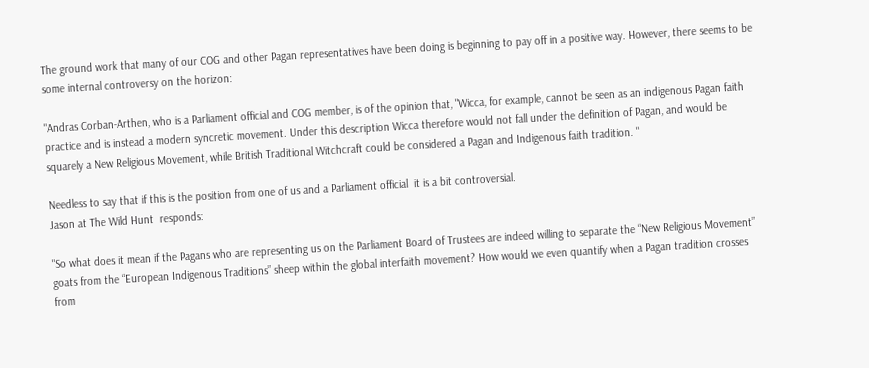The ground work that many of our COG and other Pagan representatives have been doing is beginning to pay off in a positive way. However, there seems to be some internal controversy on the horizon:

"Andras Corban-Arthen, who is a Parliament official and COG member, is of the opinion that, "Wicca, for example, cannot be seen as an indigenous Pagan faith practice and is instead a modern syncretic movement. Under this description Wicca therefore would not fall under the definition of Pagan, and would be squarely a New Religious Movement, while British Traditional Witchcraft could be considered a Pagan and Indigenous faith tradition. "

Needless to say that if this is the position from one of us and a Parliament official  it is a bit controversial.
Jason at The Wild Hunt  responds:

"So what does it mean if the Pagans who are representing us on the Parliament Board of Trustees are indeed willing to separate the “New Religious Movement” goats from the “European Indigenous Traditions” sheep within the global interfaith movement? How would we even quantify when a Pagan tradition crosses from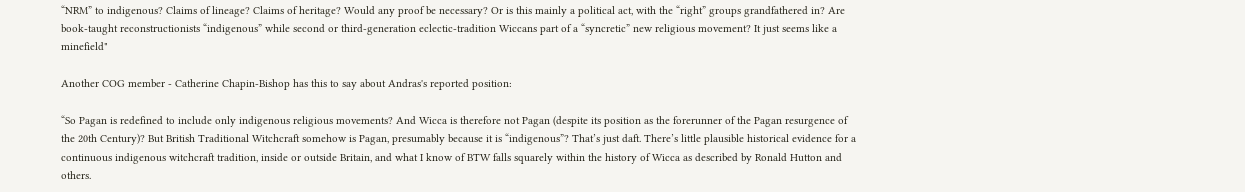“NRM” to indigenous? Claims of lineage? Claims of heritage? Would any proof be necessary? Or is this mainly a political act, with the “right” groups grandfathered in? Are book-taught reconstructionists “indigenous” while second or third-generation eclectic-tradition Wiccans part of a “syncretic” new religious movement? It just seems like a minefield"

Another COG member - Catherine Chapin-Bishop has this to say about Andras's reported position:

“So Pagan is redefined to include only indigenous religious movements? And Wicca is therefore not Pagan (despite its position as the forerunner of the Pagan resurgence of the 20th Century)? But British Traditional Witchcraft somehow is Pagan, presumably because it is “indigenous”? That’s just daft. There’s little plausible historical evidence for a continuous indigenous witchcraft tradition, inside or outside Britain, and what I know of BTW falls squarely within the history of Wicca as described by Ronald Hutton and others.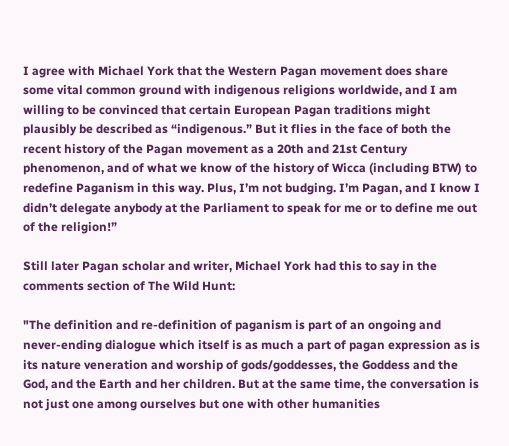I agree with Michael York that the Western Pagan movement does share some vital common ground with indigenous religions worldwide, and I am willing to be convinced that certain European Pagan traditions might plausibly be described as “indigenous.” But it flies in the face of both the recent history of the Pagan movement as a 20th and 21st Century phenomenon, and of what we know of the history of Wicca (including BTW) to redefine Paganism in this way. Plus, I’m not budging. I’m Pagan, and I know I didn’t delegate anybody at the Parliament to speak for me or to define me out of the religion!”

Still later Pagan scholar and writer, Michael York had this to say in the comments section of The Wild Hunt:

"The definition and re-definition of paganism is part of an ongoing and never-ending dialogue which itself is as much a part of pagan expression as is its nature veneration and worship of gods/goddesses, the Goddess and the God, and the Earth and her children. But at the same time, the conversation is not just one among ourselves but one with other humanities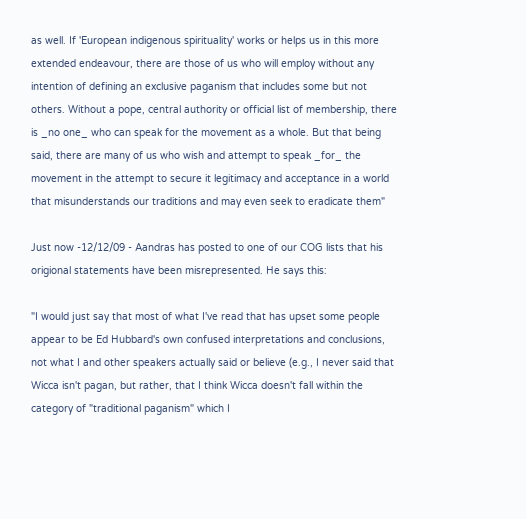as well. If 'European indigenous spirituality' works or helps us in this more extended endeavour, there are those of us who will employ without any intention of defining an exclusive paganism that includes some but not others. Without a pope, central authority or official list of membership, there is _no one_ who can speak for the movement as a whole. But that being said, there are many of us who wish and attempt to speak _for_ the movement in the attempt to secure it legitimacy and acceptance in a world that misunderstands our traditions and may even seek to eradicate them"

Just now -12/12/09 - Aandras has posted to one of our COG lists that his origional statements have been misrepresented. He says this:

"I would just say that most of what I've read that has upset some people appear to be Ed Hubbard's own confused interpretations and conclusions, not what I and other speakers actually said or believe (e.g., I never said that Wicca isn't pagan, but rather, that I think Wicca doesn't fall within the category of "traditional paganism" which I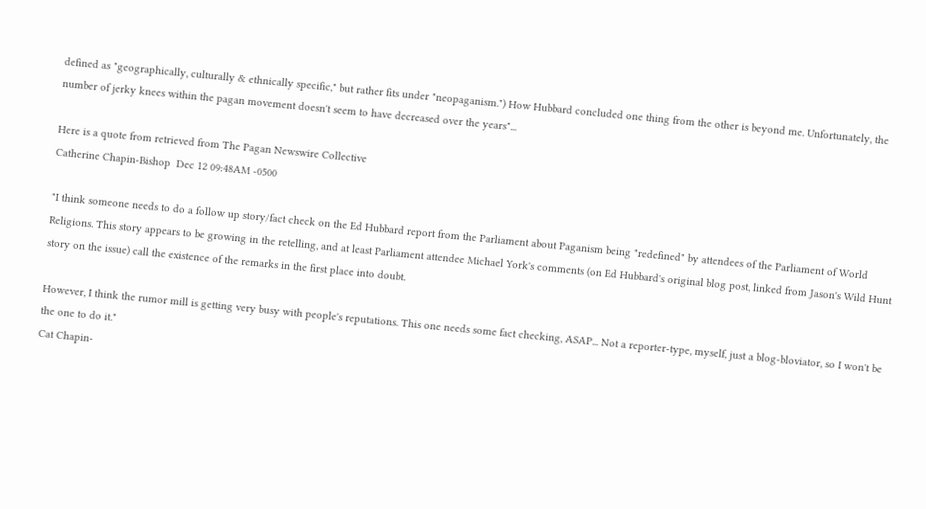defined as "geographically, culturally & ethnically specific," but rather fits under "neopaganism.") How Hubbard concluded one thing from the other is beyond me. Unfortunately, the number of jerky knees within the pagan movement doesn't seem to have decreased over the years"...

Here is a quote from retrieved from The Pagan Newswire Collective
Catherine Chapin-Bishop  Dec 12 09:48AM -0500

"I think someone needs to do a follow up story/fact check on the Ed Hubbard report from the Parliament about Paganism being "redefined" by attendees of the Parliament of World Religions. This story appears to be growing in the retelling, and at least Parliament attendee Michael York's comments (on Ed Hubbard's original blog post, linked from Jason's Wild Hunt story on the issue) call the existence of the remarks in the first place into doubt.

However, I think the rumor mill is getting very busy with people's reputations. This one needs some fact checking, ASAP... Not a reporter-type, myself, just a blog-bloviator, so I won't be the one to do it."
Cat Chapin-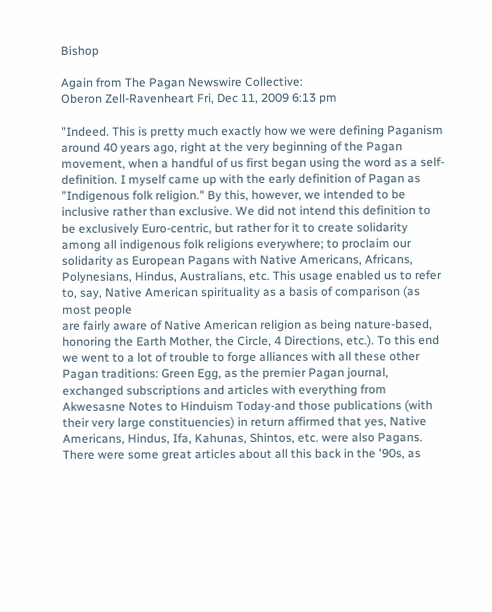Bishop

Again from The Pagan Newswire Collective:
Oberon Zell-Ravenheart Fri, Dec 11, 2009 6:13 pm

"Indeed. This is pretty much exactly how we were defining Paganism around 40 years ago, right at the very beginning of the Pagan movement, when a handful of us first began using the word as a self-definition. I myself came up with the early definition of Pagan as "Indigenous folk religion." By this, however, we intended to be inclusive rather than exclusive. We did not intend this definition to be exclusively Euro-centric, but rather for it to create solidarity among all indigenous folk religions everywhere; to proclaim our solidarity as European Pagans with Native Americans, Africans, Polynesians, Hindus, Australians, etc. This usage enabled us to refer to, say, Native American spirituality as a basis of comparison (as most people
are fairly aware of Native American religion as being nature-based, honoring the Earth Mother, the Circle, 4 Directions, etc.). To this end we went to a lot of trouble to forge alliances with all these other Pagan traditions: Green Egg, as the premier Pagan journal, exchanged subscriptions and articles with everything from Akwesasne Notes to Hinduism Today-and those publications (with their very large constituencies) in return affirmed that yes, Native Americans, Hindus, Ifa, Kahunas, Shintos, etc. were also Pagans. There were some great articles about all this back in the '90s, as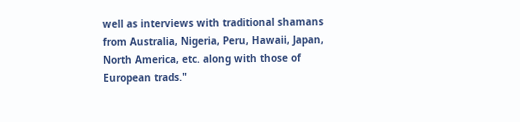well as interviews with traditional shamans from Australia, Nigeria, Peru, Hawaii, Japan, North America, etc. along with those of European trads."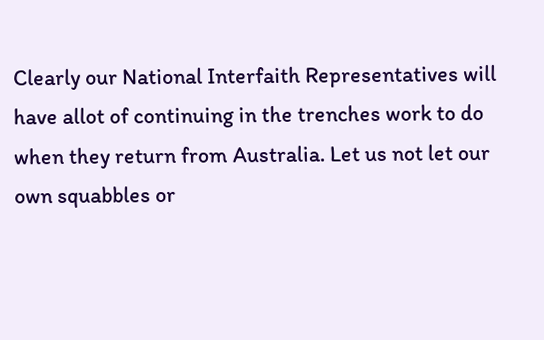Clearly our National Interfaith Representatives will have allot of continuing in the trenches work to do when they return from Australia. Let us not let our own squabbles or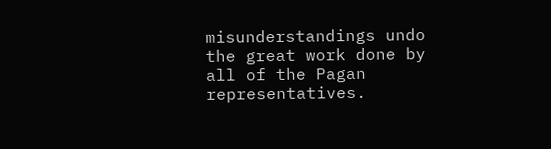misunderstandings undo the great work done by all of the Pagan representatives.